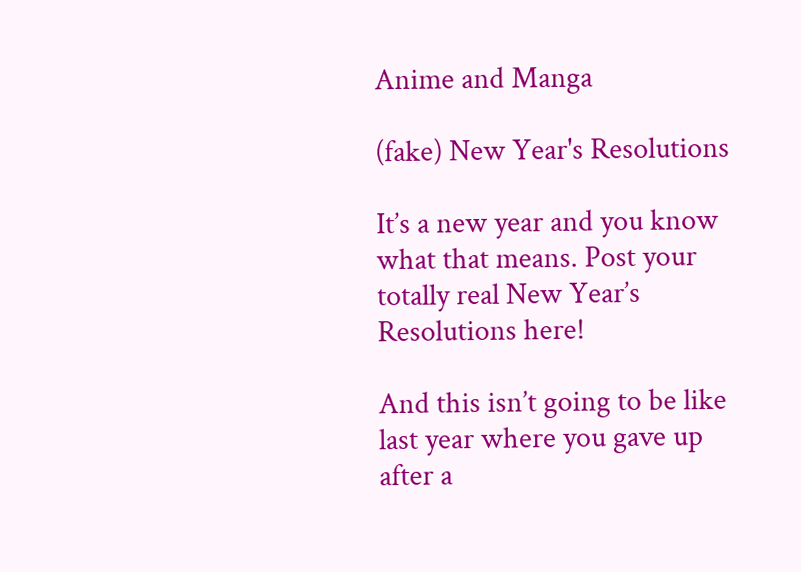Anime and Manga

(fake) New Year's Resolutions

It’s a new year and you know what that means. Post your totally real New Year’s Resolutions here!

And this isn’t going to be like last year where you gave up after a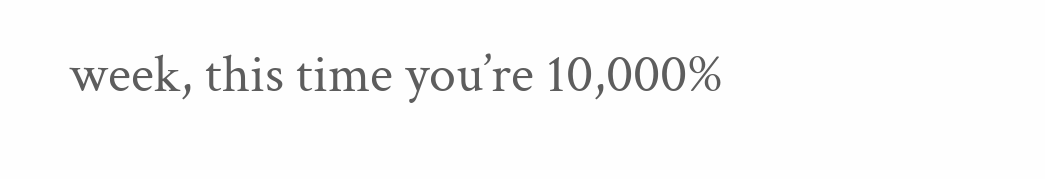week, this time you’re 10,000%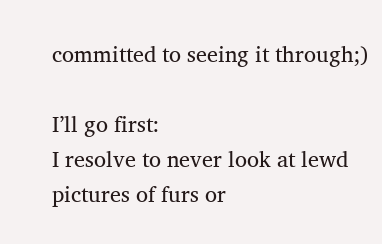committed to seeing it through;)

I’ll go first:
I resolve to never look at lewd pictures of furs or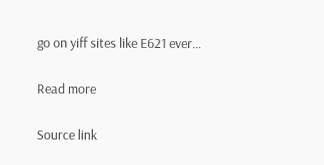go on yiff sites like E621 ever…

Read more

Source link